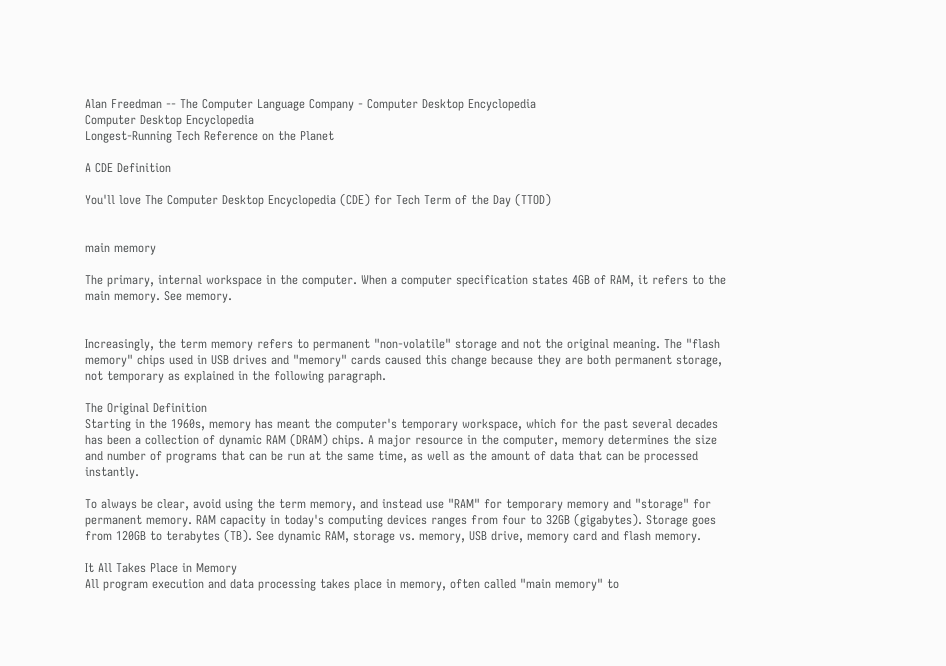Alan Freedman -- The Computer Language Company - Computer Desktop Encyclopedia
Computer Desktop Encyclopedia
Longest-Running Tech Reference on the Planet

A CDE Definition

You'll love The Computer Desktop Encyclopedia (CDE) for Tech Term of the Day (TTOD)


main memory

The primary, internal workspace in the computer. When a computer specification states 4GB of RAM, it refers to the main memory. See memory.


Increasingly, the term memory refers to permanent "non-volatile" storage and not the original meaning. The "flash memory" chips used in USB drives and "memory" cards caused this change because they are both permanent storage, not temporary as explained in the following paragraph.

The Original Definition
Starting in the 1960s, memory has meant the computer's temporary workspace, which for the past several decades has been a collection of dynamic RAM (DRAM) chips. A major resource in the computer, memory determines the size and number of programs that can be run at the same time, as well as the amount of data that can be processed instantly.

To always be clear, avoid using the term memory, and instead use "RAM" for temporary memory and "storage" for permanent memory. RAM capacity in today's computing devices ranges from four to 32GB (gigabytes). Storage goes from 120GB to terabytes (TB). See dynamic RAM, storage vs. memory, USB drive, memory card and flash memory.

It All Takes Place in Memory
All program execution and data processing takes place in memory, often called "main memory" to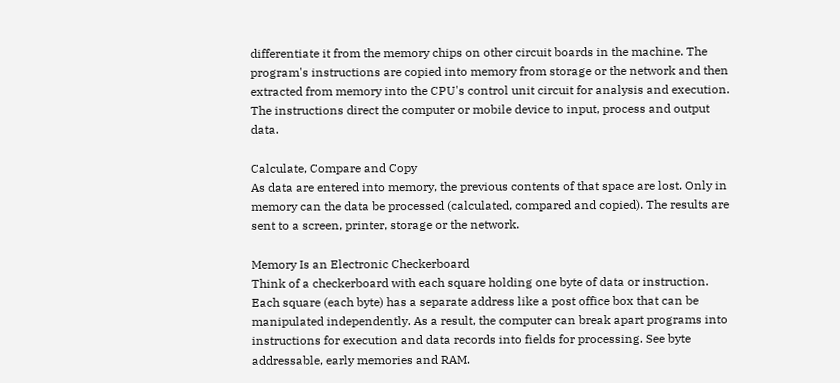differentiate it from the memory chips on other circuit boards in the machine. The program's instructions are copied into memory from storage or the network and then extracted from memory into the CPU's control unit circuit for analysis and execution. The instructions direct the computer or mobile device to input, process and output data.

Calculate, Compare and Copy
As data are entered into memory, the previous contents of that space are lost. Only in memory can the data be processed (calculated, compared and copied). The results are sent to a screen, printer, storage or the network.

Memory Is an Electronic Checkerboard
Think of a checkerboard with each square holding one byte of data or instruction. Each square (each byte) has a separate address like a post office box that can be manipulated independently. As a result, the computer can break apart programs into instructions for execution and data records into fields for processing. See byte addressable, early memories and RAM.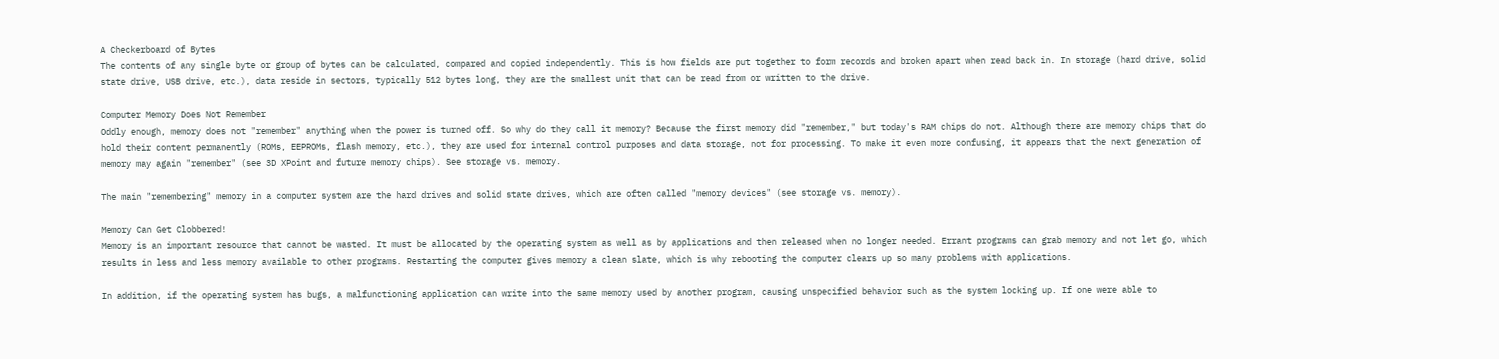A Checkerboard of Bytes
The contents of any single byte or group of bytes can be calculated, compared and copied independently. This is how fields are put together to form records and broken apart when read back in. In storage (hard drive, solid state drive, USB drive, etc.), data reside in sectors, typically 512 bytes long, they are the smallest unit that can be read from or written to the drive.

Computer Memory Does Not Remember
Oddly enough, memory does not "remember" anything when the power is turned off. So why do they call it memory? Because the first memory did "remember," but today's RAM chips do not. Although there are memory chips that do hold their content permanently (ROMs, EEPROMs, flash memory, etc.), they are used for internal control purposes and data storage, not for processing. To make it even more confusing, it appears that the next generation of memory may again "remember" (see 3D XPoint and future memory chips). See storage vs. memory.

The main "remembering" memory in a computer system are the hard drives and solid state drives, which are often called "memory devices" (see storage vs. memory).

Memory Can Get Clobbered!
Memory is an important resource that cannot be wasted. It must be allocated by the operating system as well as by applications and then released when no longer needed. Errant programs can grab memory and not let go, which results in less and less memory available to other programs. Restarting the computer gives memory a clean slate, which is why rebooting the computer clears up so many problems with applications.

In addition, if the operating system has bugs, a malfunctioning application can write into the same memory used by another program, causing unspecified behavior such as the system locking up. If one were able to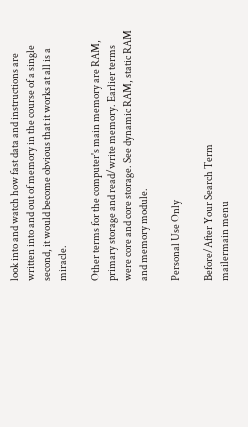look into and watch how fast data and instructions are written into and out of memory in the course of a single second, it would become obvious that it works at all is a miracle.

Other terms for the computer's main memory are RAM, primary storage and read/write memory. Earlier terms were core and core storage. See dynamic RAM, static RAM and memory module.

Personal Use Only

Before/After Your Search Term
mailermain menu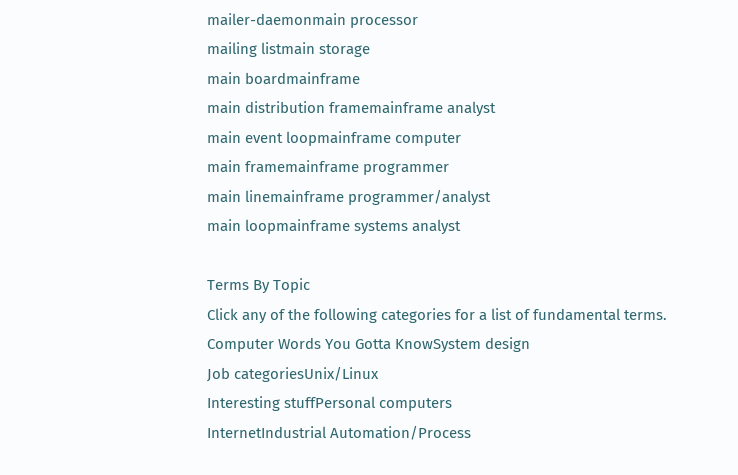mailer-daemonmain processor
mailing listmain storage
main boardmainframe
main distribution framemainframe analyst
main event loopmainframe computer
main framemainframe programmer
main linemainframe programmer/analyst
main loopmainframe systems analyst

Terms By Topic
Click any of the following categories for a list of fundamental terms.
Computer Words You Gotta KnowSystem design
Job categoriesUnix/Linux
Interesting stuffPersonal computers
InternetIndustrial Automation/Process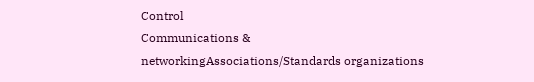Control
Communications & networkingAssociations/Standards organizations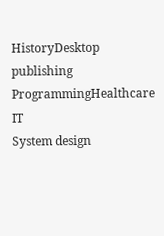HistoryDesktop publishing
ProgrammingHealthcare IT
System design